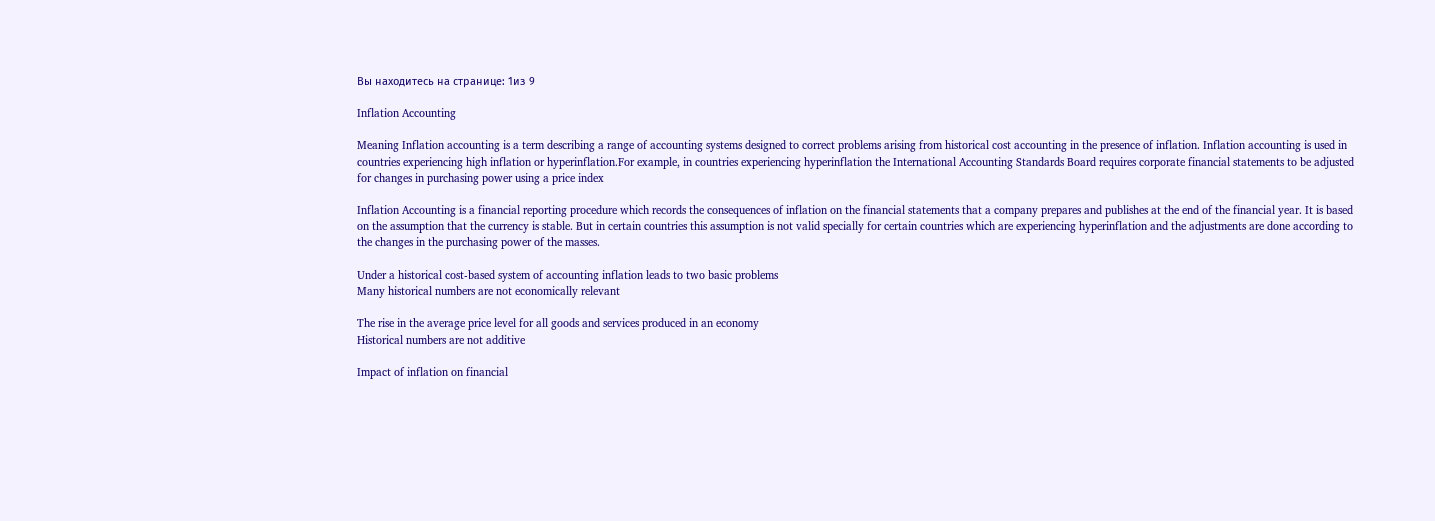Вы находитесь на странице: 1из 9

Inflation Accounting

Meaning Inflation accounting is a term describing a range of accounting systems designed to correct problems arising from historical cost accounting in the presence of inflation. Inflation accounting is used in countries experiencing high inflation or hyperinflation.For example, in countries experiencing hyperinflation the International Accounting Standards Board requires corporate financial statements to be adjusted for changes in purchasing power using a price index

Inflation Accounting is a financial reporting procedure which records the consequences of inflation on the financial statements that a company prepares and publishes at the end of the financial year. It is based on the assumption that the currency is stable. But in certain countries this assumption is not valid specially for certain countries which are experiencing hyperinflation and the adjustments are done according to the changes in the purchasing power of the masses.

Under a historical cost-based system of accounting inflation leads to two basic problems
Many historical numbers are not economically relevant

The rise in the average price level for all goods and services produced in an economy
Historical numbers are not additive

Impact of inflation on financial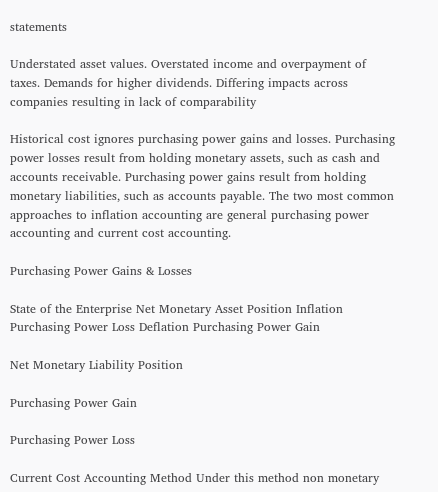statements

Understated asset values. Overstated income and overpayment of taxes. Demands for higher dividends. Differing impacts across companies resulting in lack of comparability

Historical cost ignores purchasing power gains and losses. Purchasing power losses result from holding monetary assets, such as cash and accounts receivable. Purchasing power gains result from holding monetary liabilities, such as accounts payable. The two most common approaches to inflation accounting are general purchasing power accounting and current cost accounting.

Purchasing Power Gains & Losses

State of the Enterprise Net Monetary Asset Position Inflation Purchasing Power Loss Deflation Purchasing Power Gain

Net Monetary Liability Position

Purchasing Power Gain

Purchasing Power Loss

Current Cost Accounting Method Under this method non monetary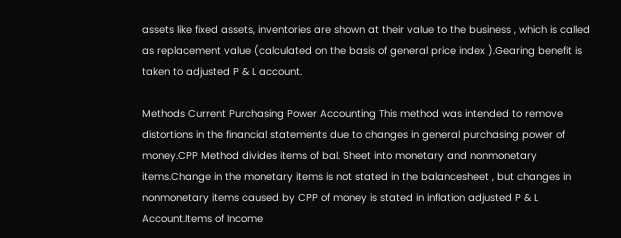assets like fixed assets, inventories are shown at their value to the business , which is called as replacement value (calculated on the basis of general price index ).Gearing benefit is taken to adjusted P & L account.

Methods Current Purchasing Power Accounting This method was intended to remove distortions in the financial statements due to changes in general purchasing power of money.CPP Method divides items of bal. Sheet into monetary and nonmonetary items.Change in the monetary items is not stated in the balancesheet , but changes in nonmonetary items caused by CPP of money is stated in inflation adjusted P & L Account.Items of Income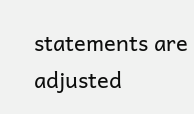statements are adjusted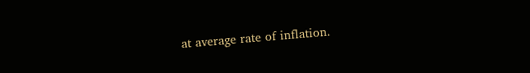at average rate of inflation.